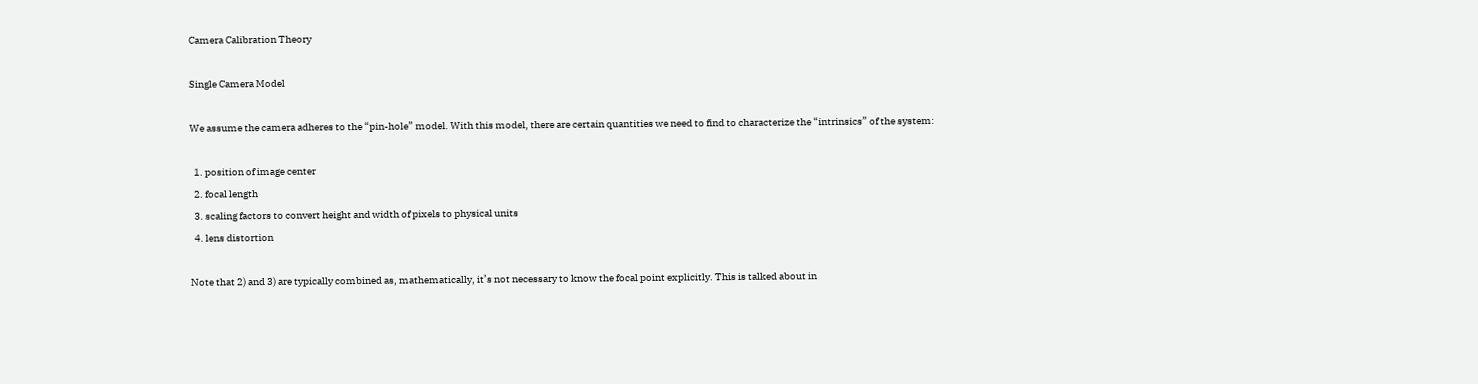Camera Calibration Theory

Single Camera Model

We assume the camera adheres to the “pin-hole” model. With this model, there are certain quantities we need to find to characterize the “intrinsics” of the system:

  1. position of image center
  2. focal length
  3. scaling factors to convert height and width of pixels to physical units
  4. lens distortion

Note that 2) and 3) are typically combined as, mathematically, it’s not necessary to know the focal point explicitly. This is talked about in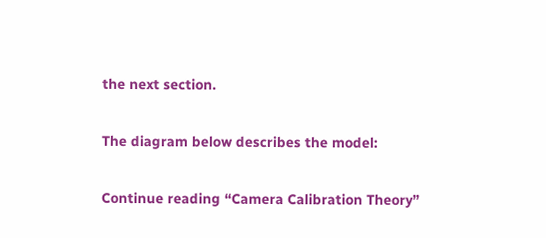the next section.

The diagram below describes the model:

Continue reading “Camera Calibration Theory”